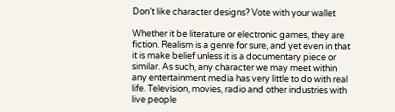Don’t like character designs? Vote with your wallet

Whether it be literature or electronic games, they are fiction. Realism is a genre for sure, and yet even in that it is make belief unless it is a documentary piece or similar. As such, any character we may meet within any entertainment media has very little to do with real life. Television, movies, radio and other industries with live people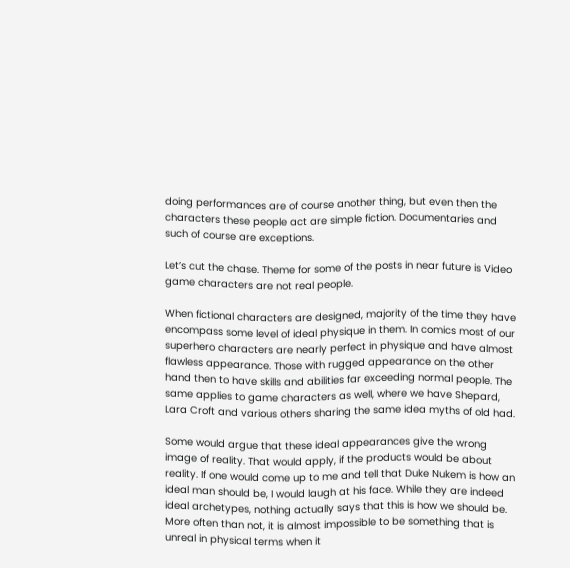doing performances are of course another thing, but even then the characters these people act are simple fiction. Documentaries and such of course are exceptions.

Let’s cut the chase. Theme for some of the posts in near future is Video game characters are not real people.

When fictional characters are designed, majority of the time they have encompass some level of ideal physique in them. In comics most of our superhero characters are nearly perfect in physique and have almost flawless appearance. Those with rugged appearance on the other hand then to have skills and abilities far exceeding normal people. The same applies to game characters as well, where we have Shepard, Lara Croft and various others sharing the same idea myths of old had.

Some would argue that these ideal appearances give the wrong image of reality. That would apply, if the products would be about reality. If one would come up to me and tell that Duke Nukem is how an ideal man should be, I would laugh at his face. While they are indeed ideal archetypes, nothing actually says that this is how we should be. More often than not, it is almost impossible to be something that is unreal in physical terms when it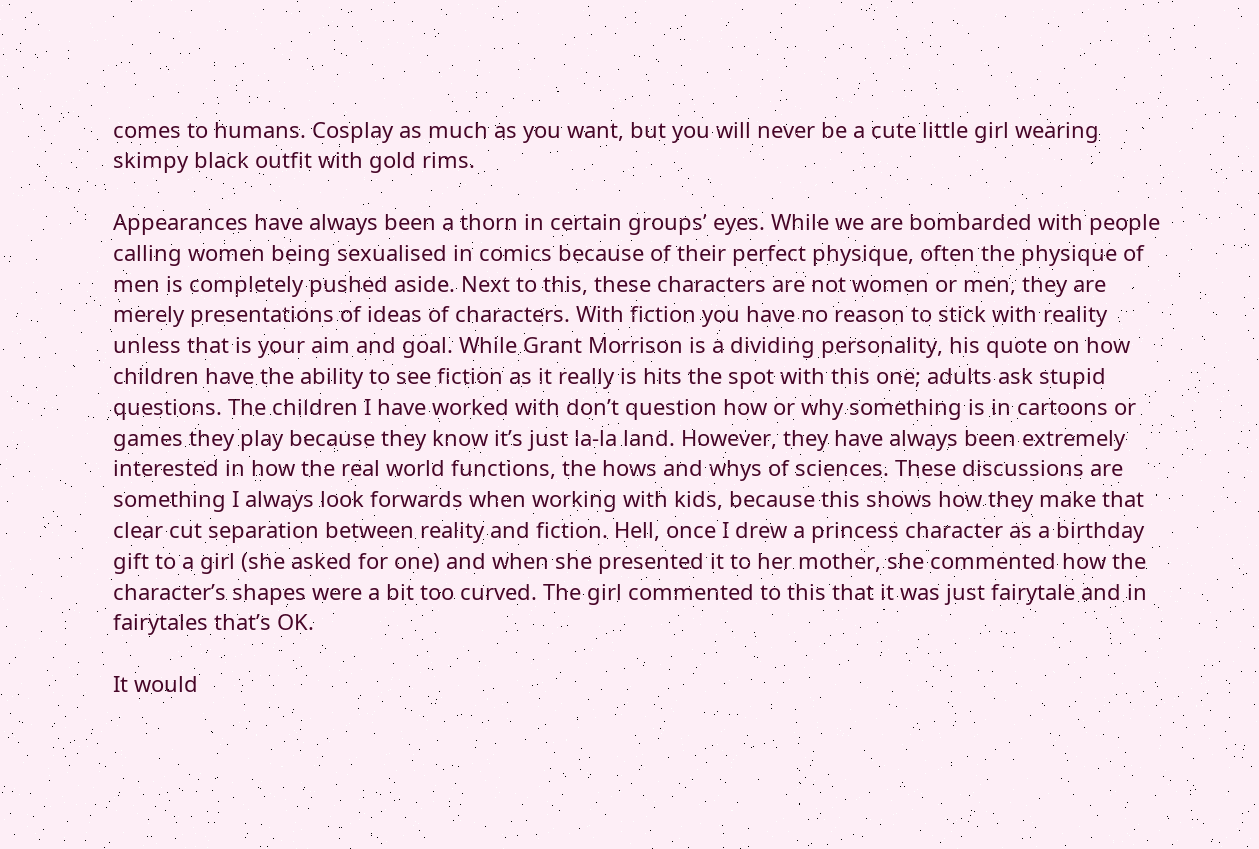comes to humans. Cosplay as much as you want, but you will never be a cute little girl wearing skimpy black outfit with gold rims.

Appearances have always been a thorn in certain groups’ eyes. While we are bombarded with people calling women being sexualised in comics because of their perfect physique, often the physique of men is completely pushed aside. Next to this, these characters are not women or men, they are merely presentations of ideas of characters. With fiction you have no reason to stick with reality unless that is your aim and goal. While Grant Morrison is a dividing personality, his quote on how children have the ability to see fiction as it really is hits the spot with this one; adults ask stupid questions. The children I have worked with don’t question how or why something is in cartoons or games they play because they know it’s just la-la land. However, they have always been extremely interested in how the real world functions, the hows and whys of sciences. These discussions are something I always look forwards when working with kids, because this shows how they make that clear cut separation between reality and fiction. Hell, once I drew a princess character as a birthday gift to a girl (she asked for one) and when she presented it to her mother, she commented how the character’s shapes were a bit too curved. The girl commented to this that it was just fairytale and in fairytales that’s OK.

It would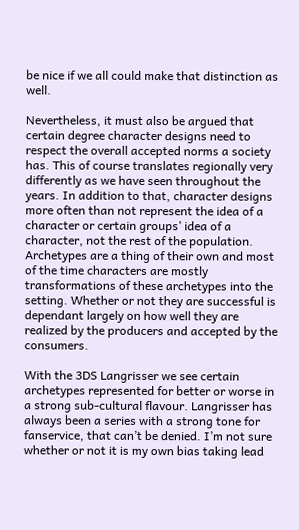be nice if we all could make that distinction as well.

Nevertheless, it must also be argued that certain degree character designs need to respect the overall accepted norms a society has. This of course translates regionally very differently as we have seen throughout the years. In addition to that, character designs more often than not represent the idea of a character or certain groups’ idea of a character, not the rest of the population. Archetypes are a thing of their own and most of the time characters are mostly transformations of these archetypes into the setting. Whether or not they are successful is dependant largely on how well they are realized by the producers and accepted by the consumers.

With the 3DS Langrisser we see certain archetypes represented for better or worse in a strong sub-cultural flavour. Langrisser has always been a series with a strong tone for fanservice, that can’t be denied. I’m not sure whether or not it is my own bias taking lead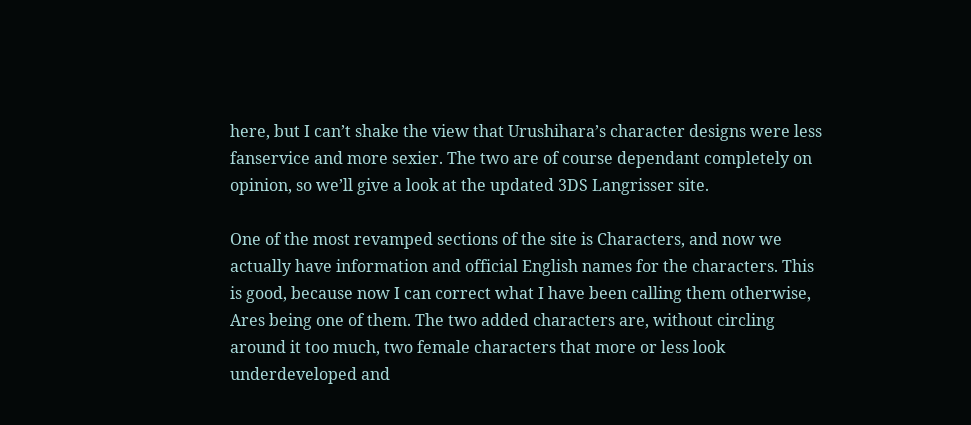here, but I can’t shake the view that Urushihara’s character designs were less fanservice and more sexier. The two are of course dependant completely on opinion, so we’ll give a look at the updated 3DS Langrisser site.

One of the most revamped sections of the site is Characters, and now we actually have information and official English names for the characters. This is good, because now I can correct what I have been calling them otherwise, Ares being one of them. The two added characters are, without circling around it too much, two female characters that more or less look underdeveloped and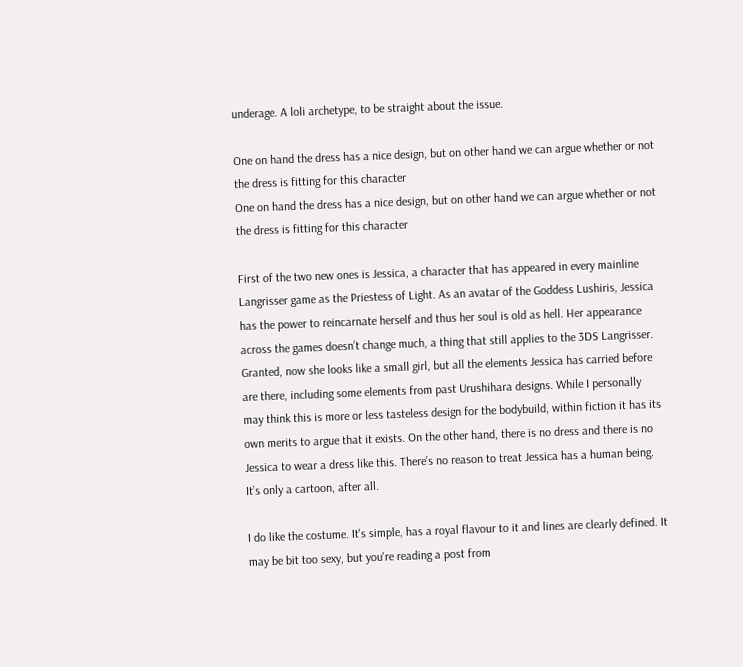underage. A loli archetype, to be straight about the issue.

One on hand the dress has a nice design, but on other hand we can argue whether or not the dress is fitting for this character
One on hand the dress has a nice design, but on other hand we can argue whether or not the dress is fitting for this character

First of the two new ones is Jessica, a character that has appeared in every mainline Langrisser game as the Priestess of Light. As an avatar of the Goddess Lushiris, Jessica has the power to reincarnate herself and thus her soul is old as hell. Her appearance across the games doesn’t change much, a thing that still applies to the 3DS Langrisser. Granted, now she looks like a small girl, but all the elements Jessica has carried before are there, including some elements from past Urushihara designs. While I personally may think this is more or less tasteless design for the bodybuild, within fiction it has its own merits to argue that it exists. On the other hand, there is no dress and there is no Jessica to wear a dress like this. There’s no reason to treat Jessica has a human being. It’s only a cartoon, after all.

I do like the costume. It's simple, has a royal flavour to it and lines are clearly defined. It may be bit too sexy, but you're reading a post from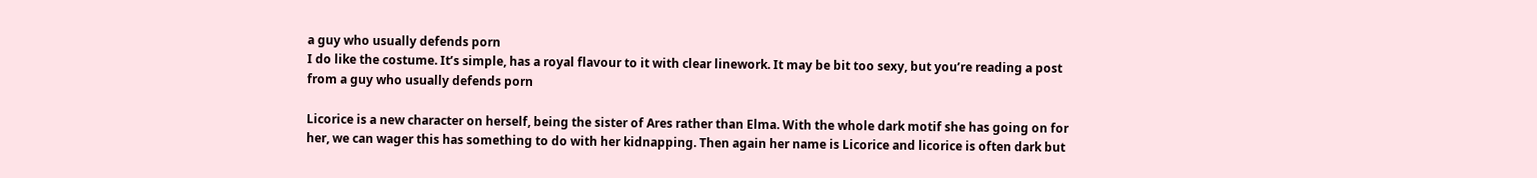a guy who usually defends porn
I do like the costume. It’s simple, has a royal flavour to it with clear linework. It may be bit too sexy, but you’re reading a post from a guy who usually defends porn

Licorice is a new character on herself, being the sister of Ares rather than Elma. With the whole dark motif she has going on for her, we can wager this has something to do with her kidnapping. Then again her name is Licorice and licorice is often dark but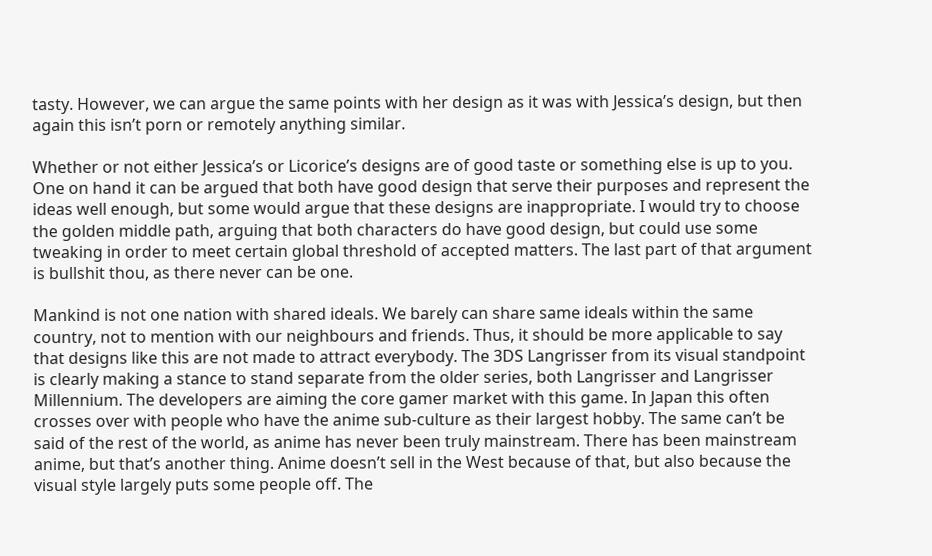tasty. However, we can argue the same points with her design as it was with Jessica’s design, but then again this isn’t porn or remotely anything similar.

Whether or not either Jessica’s or Licorice’s designs are of good taste or something else is up to you. One on hand it can be argued that both have good design that serve their purposes and represent the ideas well enough, but some would argue that these designs are inappropriate. I would try to choose the golden middle path, arguing that both characters do have good design, but could use some tweaking in order to meet certain global threshold of accepted matters. The last part of that argument is bullshit thou, as there never can be one.

Mankind is not one nation with shared ideals. We barely can share same ideals within the same country, not to mention with our neighbours and friends. Thus, it should be more applicable to say that designs like this are not made to attract everybody. The 3DS Langrisser from its visual standpoint is clearly making a stance to stand separate from the older series, both Langrisser and Langrisser Millennium. The developers are aiming the core gamer market with this game. In Japan this often crosses over with people who have the anime sub-culture as their largest hobby. The same can’t be said of the rest of the world, as anime has never been truly mainstream. There has been mainstream anime, but that’s another thing. Anime doesn’t sell in the West because of that, but also because the visual style largely puts some people off. The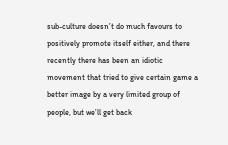sub-culture doesn’t do much favours to positively promote itself either, and there recently there has been an idiotic movement that tried to give certain game a better image by a very limited group of people, but we’ll get back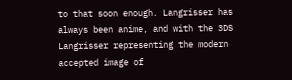to that soon enough. Langrisser has always been anime, and with the 3DS Langrisser representing the modern accepted image of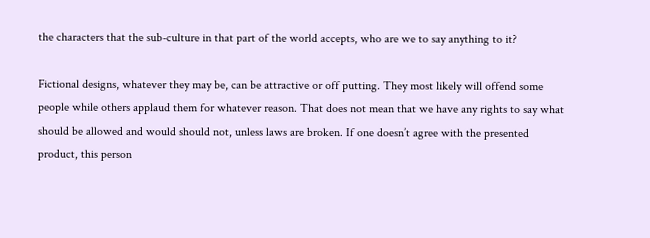the characters that the sub-culture in that part of the world accepts, who are we to say anything to it?

Fictional designs, whatever they may be, can be attractive or off putting. They most likely will offend some people while others applaud them for whatever reason. That does not mean that we have any rights to say what should be allowed and would should not, unless laws are broken. If one doesn’t agree with the presented product, this person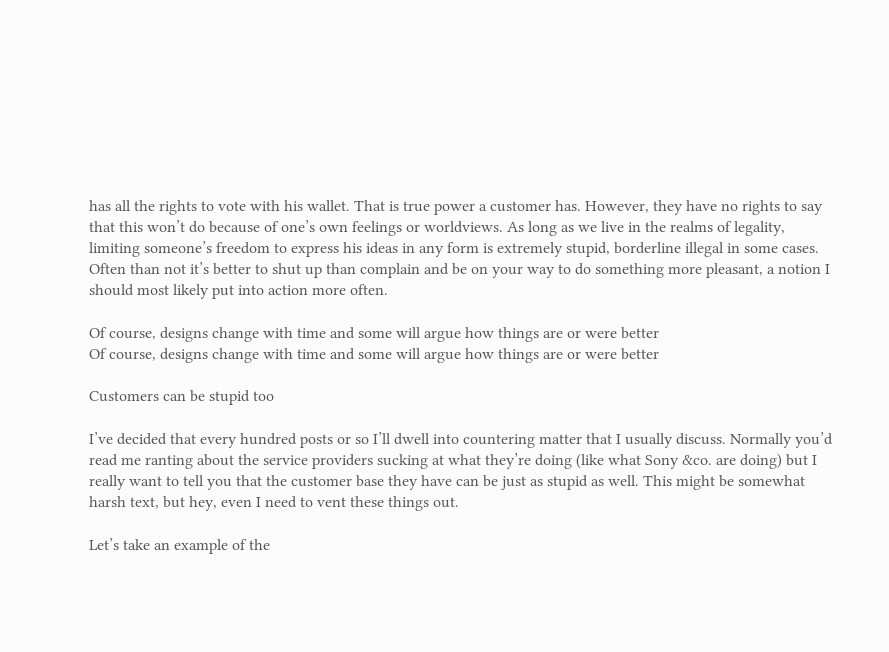has all the rights to vote with his wallet. That is true power a customer has. However, they have no rights to say that this won’t do because of one’s own feelings or worldviews. As long as we live in the realms of legality, limiting someone’s freedom to express his ideas in any form is extremely stupid, borderline illegal in some cases. Often than not it’s better to shut up than complain and be on your way to do something more pleasant, a notion I should most likely put into action more often.

Of course, designs change with time and some will argue how things are or were better
Of course, designs change with time and some will argue how things are or were better

Customers can be stupid too

I’ve decided that every hundred posts or so I’ll dwell into countering matter that I usually discuss. Normally you’d read me ranting about the service providers sucking at what they’re doing (like what Sony &co. are doing) but I really want to tell you that the customer base they have can be just as stupid as well. This might be somewhat harsh text, but hey, even I need to vent these things out.

Let’s take an example of the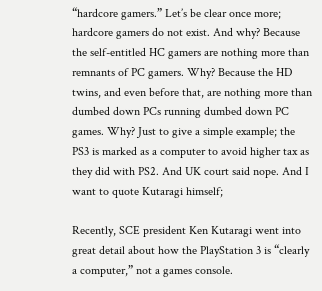“hardcore gamers.” Let’s be clear once more; hardcore gamers do not exist. And why? Because the self-entitled HC gamers are nothing more than remnants of PC gamers. Why? Because the HD twins, and even before that, are nothing more than dumbed down PCs running dumbed down PC games. Why? Just to give a simple example; the PS3 is marked as a computer to avoid higher tax as they did with PS2. And UK court said nope. And I want to quote Kutaragi himself;

Recently, SCE president Ken Kutaragi went into great detail about how the PlayStation 3 is “clearly a computer,” not a games console.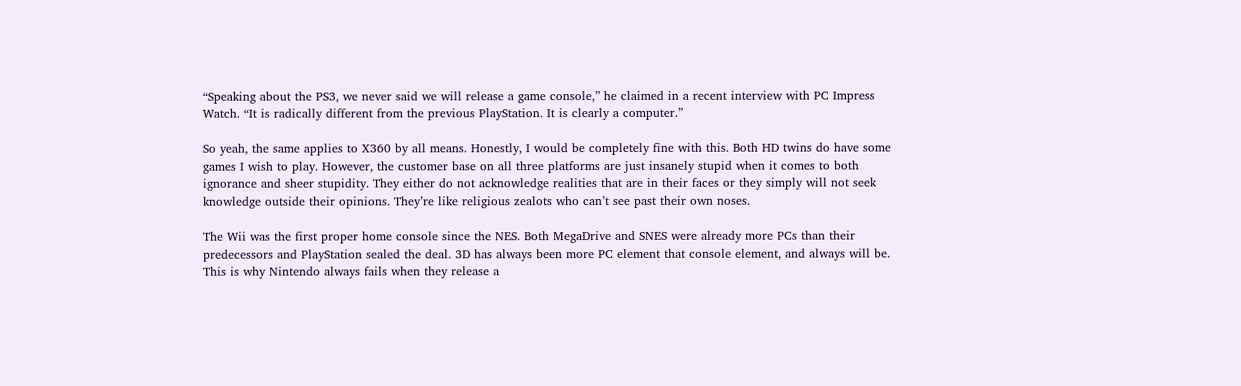“Speaking about the PS3, we never said we will release a game console,” he claimed in a recent interview with PC Impress Watch. “It is radically different from the previous PlayStation. It is clearly a computer.”

So yeah, the same applies to X360 by all means. Honestly, I would be completely fine with this. Both HD twins do have some games I wish to play. However, the customer base on all three platforms are just insanely stupid when it comes to both ignorance and sheer stupidity. They either do not acknowledge realities that are in their faces or they simply will not seek knowledge outside their opinions. They’re like religious zealots who can’t see past their own noses.

The Wii was the first proper home console since the NES. Both MegaDrive and SNES were already more PCs than their predecessors and PlayStation sealed the deal. 3D has always been more PC element that console element, and always will be. This is why Nintendo always fails when they release a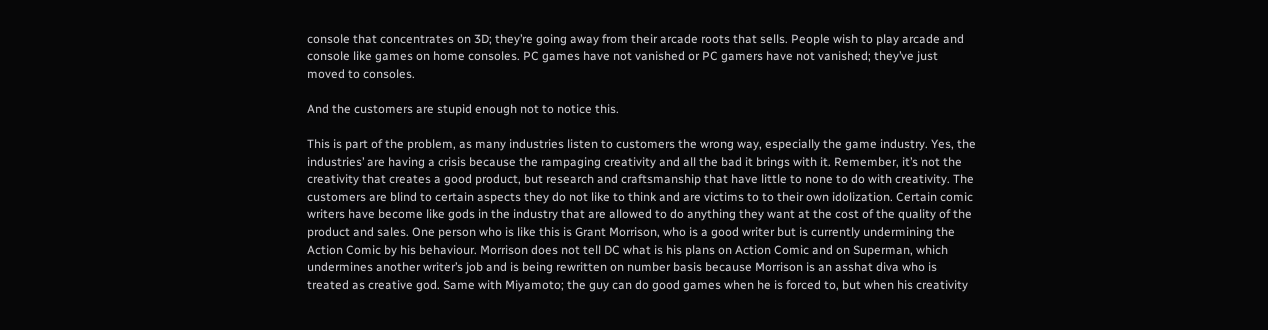console that concentrates on 3D; they’re going away from their arcade roots that sells. People wish to play arcade and console like games on home consoles. PC games have not vanished or PC gamers have not vanished; they’ve just moved to consoles.

And the customers are stupid enough not to notice this.

This is part of the problem, as many industries listen to customers the wrong way, especially the game industry. Yes, the industries’ are having a crisis because the rampaging creativity and all the bad it brings with it. Remember, it’s not the creativity that creates a good product, but research and craftsmanship that have little to none to do with creativity. The customers are blind to certain aspects they do not like to think and are victims to to their own idolization. Certain comic writers have become like gods in the industry that are allowed to do anything they want at the cost of the quality of the product and sales. One person who is like this is Grant Morrison, who is a good writer but is currently undermining the Action Comic by his behaviour. Morrison does not tell DC what is his plans on Action Comic and on Superman, which undermines another writer’s job and is being rewritten on number basis because Morrison is an asshat diva who is treated as creative god. Same with Miyamoto; the guy can do good games when he is forced to, but when his creativity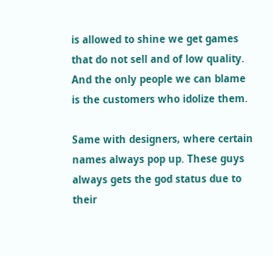is allowed to shine we get games that do not sell and of low quality. And the only people we can blame is the customers who idolize them.

Same with designers, where certain names always pop up. These guys always gets the god status due to their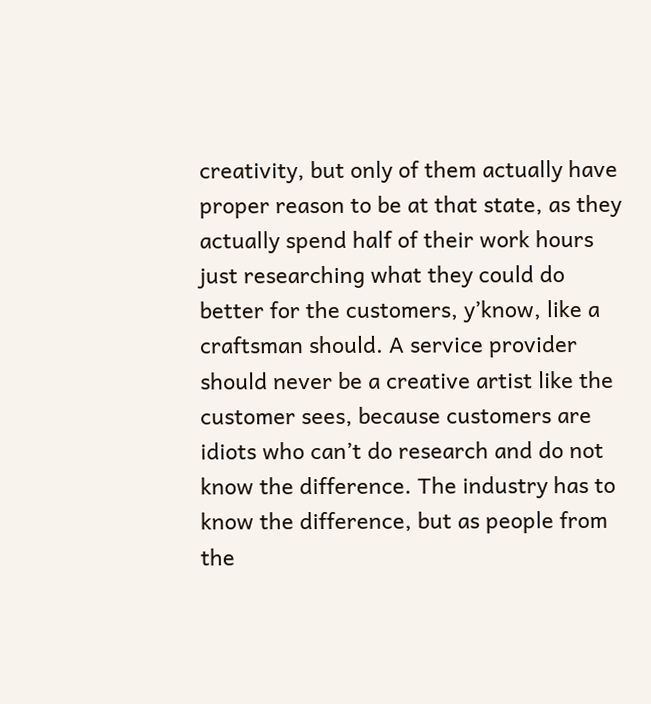creativity, but only of them actually have proper reason to be at that state, as they actually spend half of their work hours just researching what they could do better for the customers, y’know, like a craftsman should. A service provider should never be a creative artist like the customer sees, because customers are idiots who can’t do research and do not know the difference. The industry has to know the difference, but as people from the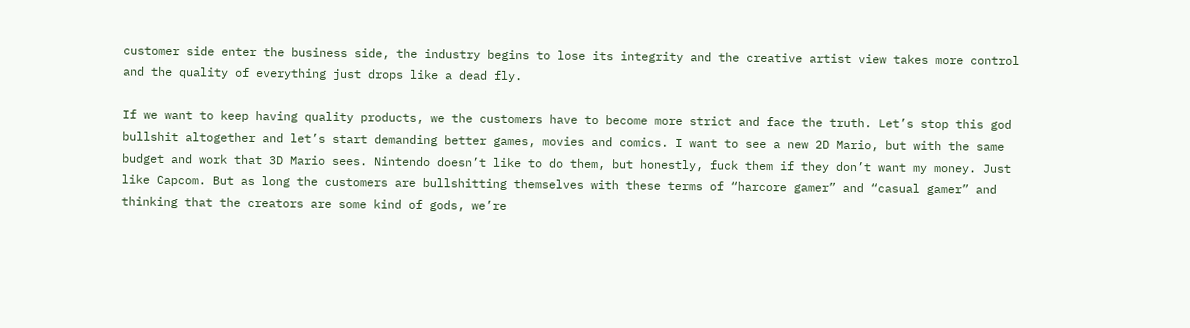customer side enter the business side, the industry begins to lose its integrity and the creative artist view takes more control and the quality of everything just drops like a dead fly.

If we want to keep having quality products, we the customers have to become more strict and face the truth. Let’s stop this god bullshit altogether and let’s start demanding better games, movies and comics. I want to see a new 2D Mario, but with the same budget and work that 3D Mario sees. Nintendo doesn’t like to do them, but honestly, fuck them if they don’t want my money. Just like Capcom. But as long the customers are bullshitting themselves with these terms of “harcore gamer” and “casual gamer” and thinking that the creators are some kind of gods, we’re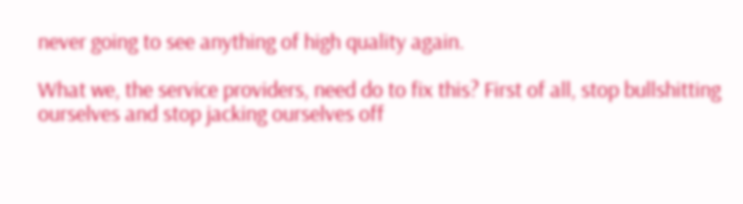never going to see anything of high quality again.

What we, the service providers, need do to fix this? First of all, stop bullshitting ourselves and stop jacking ourselves off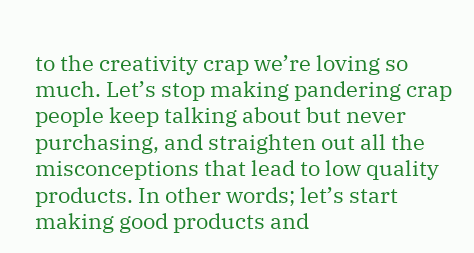to the creativity crap we’re loving so much. Let’s stop making pandering crap people keep talking about but never purchasing, and straighten out all the misconceptions that lead to low quality products. In other words; let’s start making good products and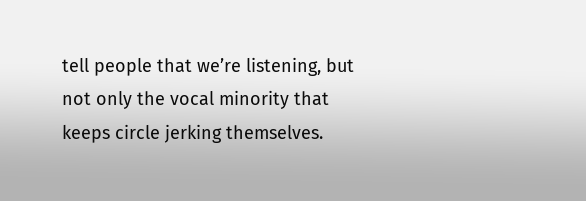tell people that we’re listening, but not only the vocal minority that keeps circle jerking themselves.